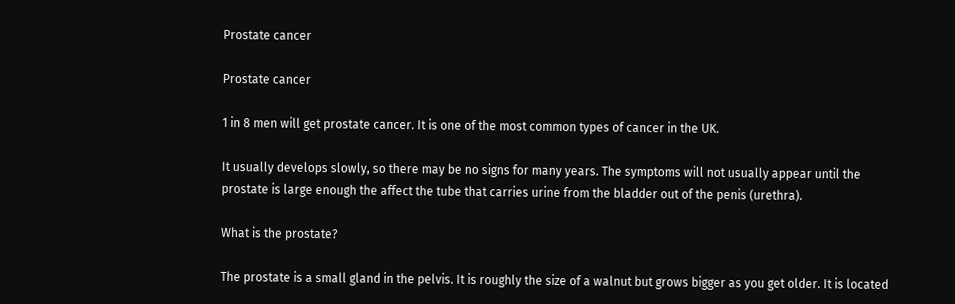Prostate cancer

Prostate cancer

1 in 8 men will get prostate cancer. It is one of the most common types of cancer in the UK.

It usually develops slowly, so there may be no signs for many years. The symptoms will not usually appear until the prostate is large enough the affect the tube that carries urine from the bladder out of the penis (urethra).

What is the prostate?

The prostate is a small gland in the pelvis. It is roughly the size of a walnut but grows bigger as you get older. It is located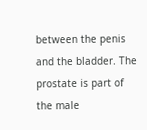between the penis and the bladder. The prostate is part of the male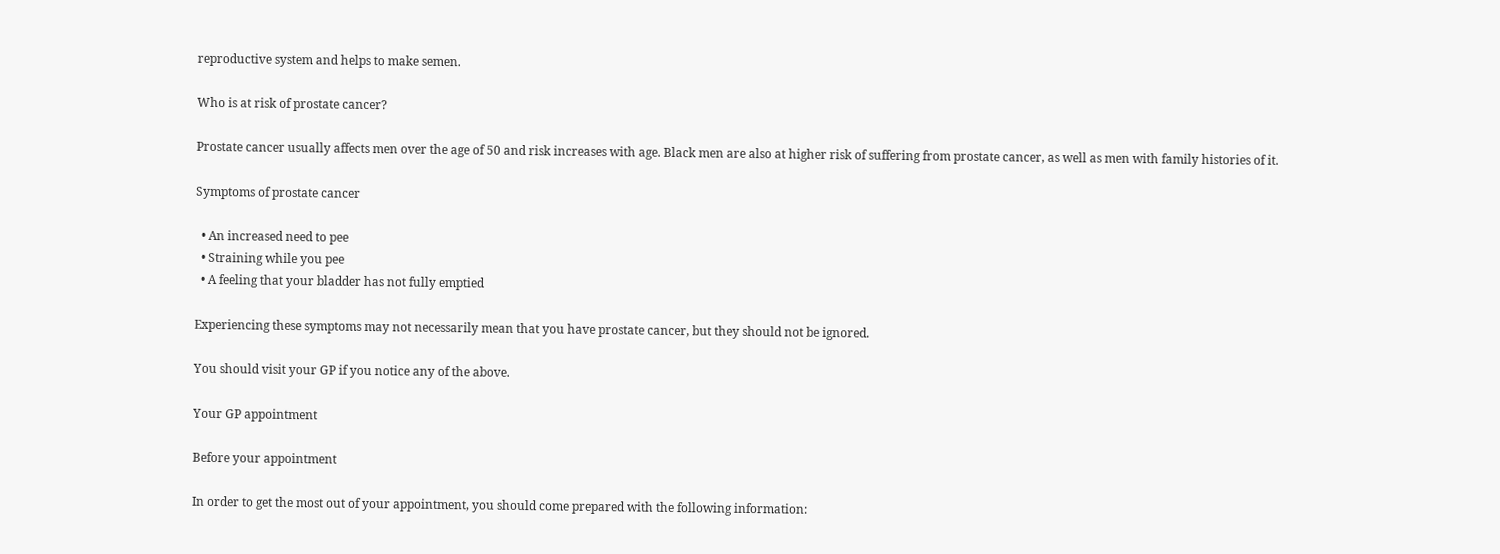reproductive system and helps to make semen.

Who is at risk of prostate cancer?

Prostate cancer usually affects men over the age of 50 and risk increases with age. Black men are also at higher risk of suffering from prostate cancer, as well as men with family histories of it.

Symptoms of prostate cancer

  • An increased need to pee
  • Straining while you pee
  • A feeling that your bladder has not fully emptied

Experiencing these symptoms may not necessarily mean that you have prostate cancer, but they should not be ignored.

You should visit your GP if you notice any of the above.

Your GP appointment

Before your appointment

In order to get the most out of your appointment, you should come prepared with the following information: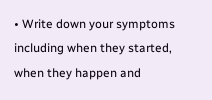• Write down your symptoms including when they started, when they happen and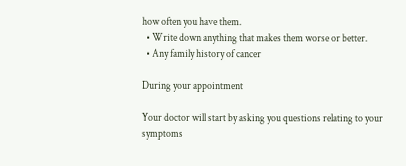how often you have them.
  • Write down anything that makes them worse or better.
  • Any family history of cancer

During your appointment

Your doctor will start by asking you questions relating to your symptoms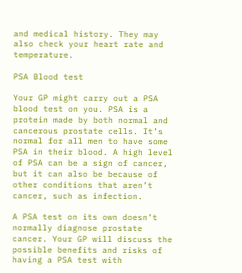and medical history. They may also check your heart rate and temperature.

PSA Blood test

Your GP might carry out a PSA blood test on you. PSA is a protein made by both normal and cancerous prostate cells. It’s normal for all men to have some PSA in their blood. A high level of PSA can be a sign of cancer, but it can also be because of other conditions that aren’t cancer, such as infection.

A PSA test on its own doesn’t normally diagnose prostate cancer. Your GP will discuss the possible benefits and risks of having a PSA test with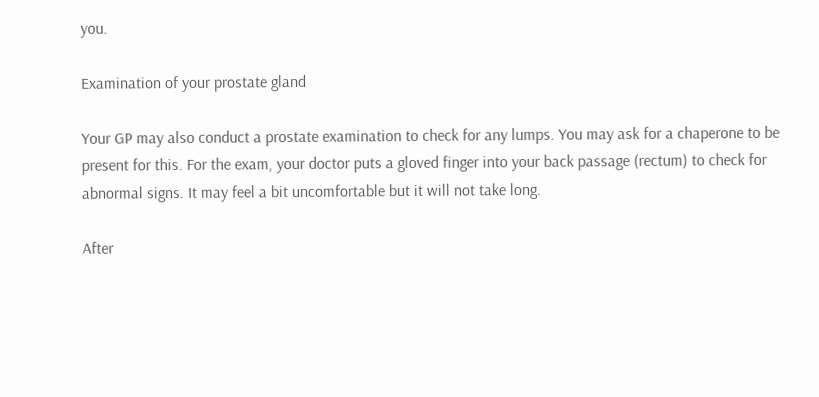you.

Examination of your prostate gland

Your GP may also conduct a prostate examination to check for any lumps. You may ask for a chaperone to be present for this. For the exam, your doctor puts a gloved finger into your back passage (rectum) to check for abnormal signs. It may feel a bit uncomfortable but it will not take long.

After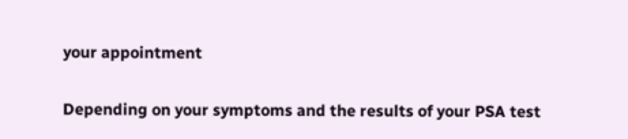your appointment

Depending on your symptoms and the results of your PSA test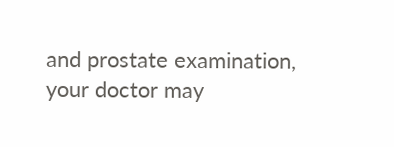and prostate examination, your doctor may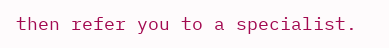then refer you to a specialist.